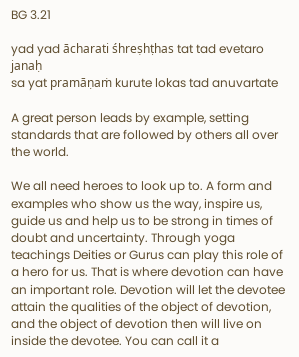BG 3.21

yad yad ācharati śhreṣhṭhas tat tad evetaro janaḥ
sa yat pramāṇaṁ kurute lokas tad anuvartate

A great person leads by example, setting standards that are followed by others all over the world.

We all need heroes to look up to. A form and examples who show us the way, inspire us, guide us and help us to be strong in times of doubt and uncertainty. Through yoga teachings Deities or Gurus can play this role of a hero for us. That is where devotion can have an important role. Devotion will let the devotee attain the qualities of the object of devotion, and the object of devotion then will live on inside the devotee. You can call it a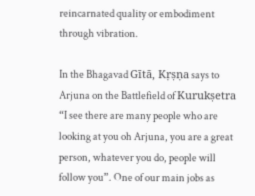reincarnated quality or embodiment through vibration.

In the Bhagavad Gītā, Kṛṣṇa says to Arjuna on the Battlefield of Kurukṣetra “I see there are many people who are looking at you oh Arjuna, you are a great person, whatever you do, people will follow you”. One of our main jobs as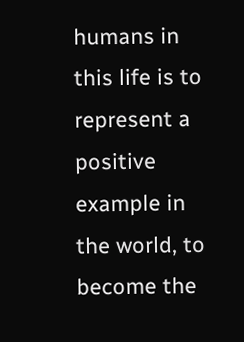humans in this life is to represent a positive example in the world, to become the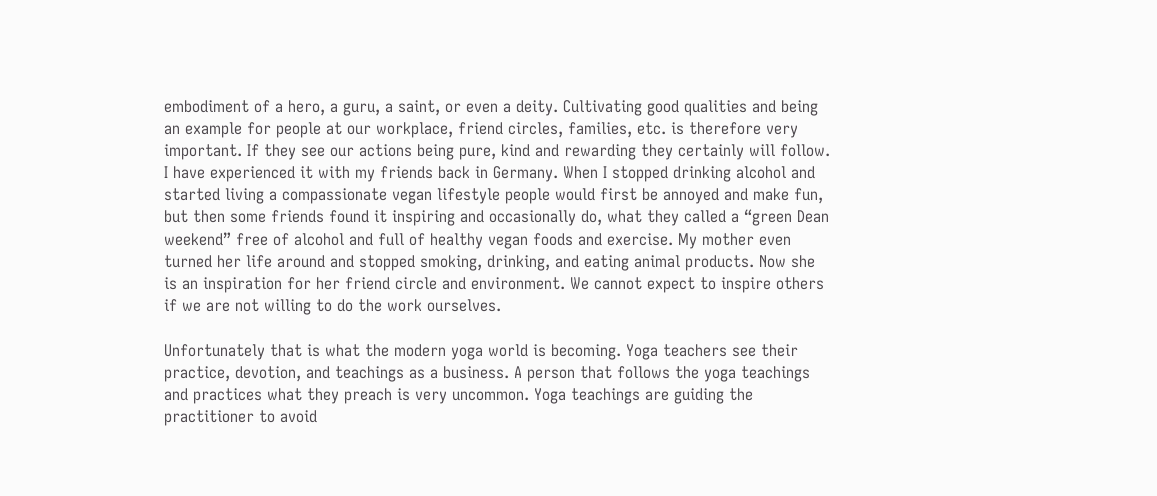embodiment of a hero, a guru, a saint, or even a deity. Cultivating good qualities and being an example for people at our workplace, friend circles, families, etc. is therefore very important. If they see our actions being pure, kind and rewarding they certainly will follow. I have experienced it with my friends back in Germany. When I stopped drinking alcohol and started living a compassionate vegan lifestyle people would first be annoyed and make fun, but then some friends found it inspiring and occasionally do, what they called a “green Dean weekend” free of alcohol and full of healthy vegan foods and exercise. My mother even turned her life around and stopped smoking, drinking, and eating animal products. Now she is an inspiration for her friend circle and environment. We cannot expect to inspire others if we are not willing to do the work ourselves.

Unfortunately that is what the modern yoga world is becoming. Yoga teachers see their practice, devotion, and teachings as a business. A person that follows the yoga teachings and practices what they preach is very uncommon. Yoga teachings are guiding the practitioner to avoid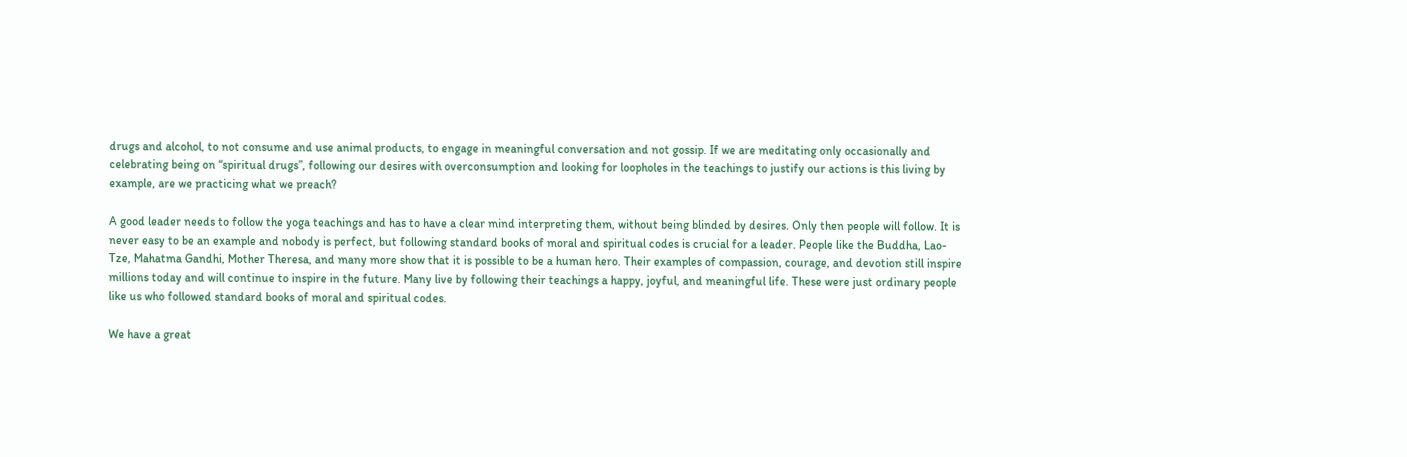drugs and alcohol, to not consume and use animal products, to engage in meaningful conversation and not gossip. If we are meditating only occasionally and celebrating being on “spiritual drugs”, following our desires with overconsumption and looking for loopholes in the teachings to justify our actions is this living by example, are we practicing what we preach?

A good leader needs to follow the yoga teachings and has to have a clear mind interpreting them, without being blinded by desires. Only then people will follow. It is never easy to be an example and nobody is perfect, but following standard books of moral and spiritual codes is crucial for a leader. People like the Buddha, Lao-Tze, Mahatma Gandhi, Mother Theresa, and many more show that it is possible to be a human hero. Their examples of compassion, courage, and devotion still inspire millions today and will continue to inspire in the future. Many live by following their teachings a happy, joyful, and meaningful life. These were just ordinary people like us who followed standard books of moral and spiritual codes.

We have a great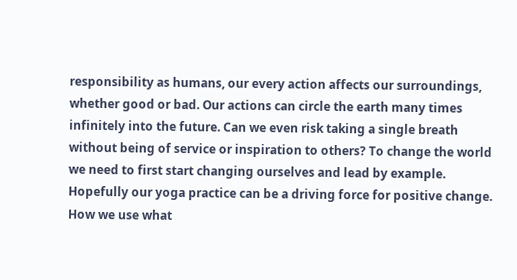responsibility as humans, our every action affects our surroundings, whether good or bad. Our actions can circle the earth many times infinitely into the future. Can we even risk taking a single breath without being of service or inspiration to others? To change the world we need to first start changing ourselves and lead by example. Hopefully our yoga practice can be a driving force for positive change. How we use what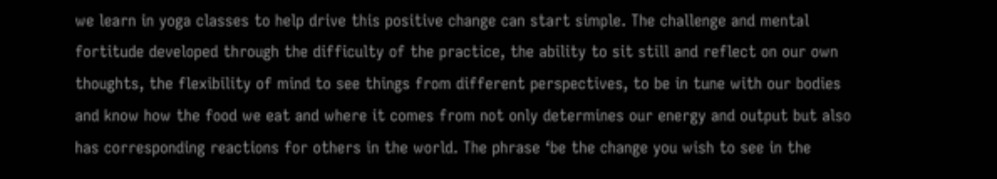we learn in yoga classes to help drive this positive change can start simple. The challenge and mental fortitude developed through the difficulty of the practice, the ability to sit still and reflect on our own thoughts, the flexibility of mind to see things from different perspectives, to be in tune with our bodies and know how the food we eat and where it comes from not only determines our energy and output but also has corresponding reactions for others in the world. The phrase ‘be the change you wish to see in the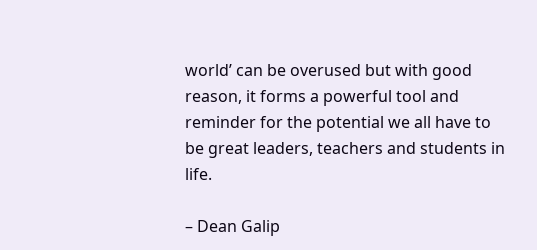world’ can be overused but with good reason, it forms a powerful tool and reminder for the potential we all have to be great leaders, teachers and students in life.

– Dean Galip